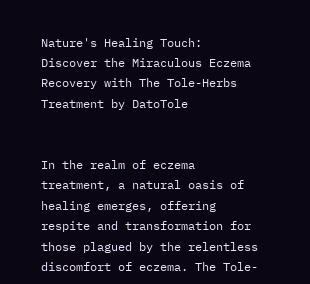Nature's Healing Touch: Discover the Miraculous Eczema Recovery with The Tole-Herbs Treatment by DatoTole


In the realm of eczema treatment, a natural oasis of healing emerges, offering respite and transformation for those plagued by the relentless discomfort of eczema. The Tole-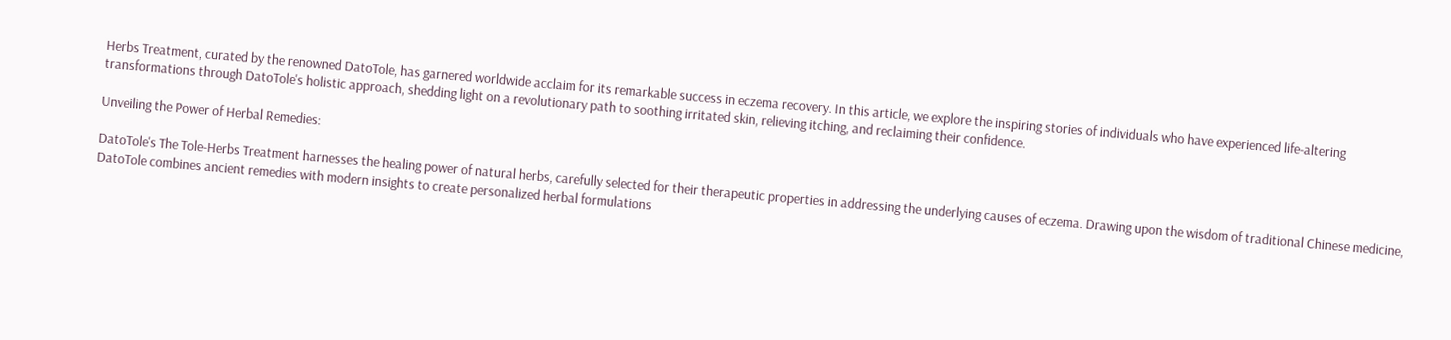Herbs Treatment, curated by the renowned DatoTole, has garnered worldwide acclaim for its remarkable success in eczema recovery. In this article, we explore the inspiring stories of individuals who have experienced life-altering transformations through DatoTole's holistic approach, shedding light on a revolutionary path to soothing irritated skin, relieving itching, and reclaiming their confidence.

Unveiling the Power of Herbal Remedies:

DatoTole's The Tole-Herbs Treatment harnesses the healing power of natural herbs, carefully selected for their therapeutic properties in addressing the underlying causes of eczema. Drawing upon the wisdom of traditional Chinese medicine, DatoTole combines ancient remedies with modern insights to create personalized herbal formulations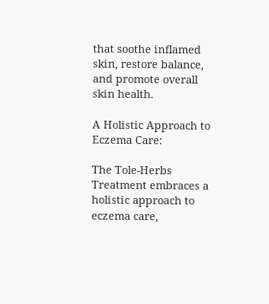that soothe inflamed skin, restore balance, and promote overall skin health.

A Holistic Approach to Eczema Care:

The Tole-Herbs Treatment embraces a holistic approach to eczema care,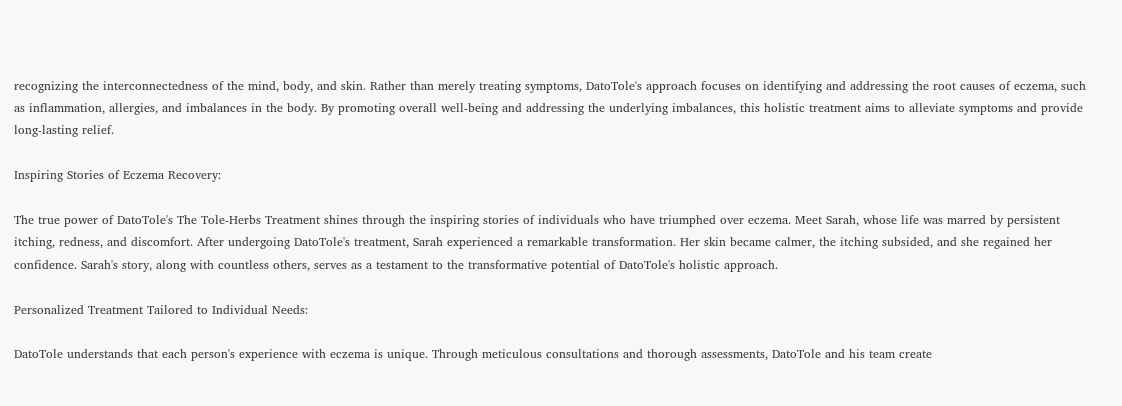recognizing the interconnectedness of the mind, body, and skin. Rather than merely treating symptoms, DatoTole's approach focuses on identifying and addressing the root causes of eczema, such as inflammation, allergies, and imbalances in the body. By promoting overall well-being and addressing the underlying imbalances, this holistic treatment aims to alleviate symptoms and provide long-lasting relief.

Inspiring Stories of Eczema Recovery:

The true power of DatoTole's The Tole-Herbs Treatment shines through the inspiring stories of individuals who have triumphed over eczema. Meet Sarah, whose life was marred by persistent itching, redness, and discomfort. After undergoing DatoTole's treatment, Sarah experienced a remarkable transformation. Her skin became calmer, the itching subsided, and she regained her confidence. Sarah's story, along with countless others, serves as a testament to the transformative potential of DatoTole's holistic approach.

Personalized Treatment Tailored to Individual Needs:

DatoTole understands that each person's experience with eczema is unique. Through meticulous consultations and thorough assessments, DatoTole and his team create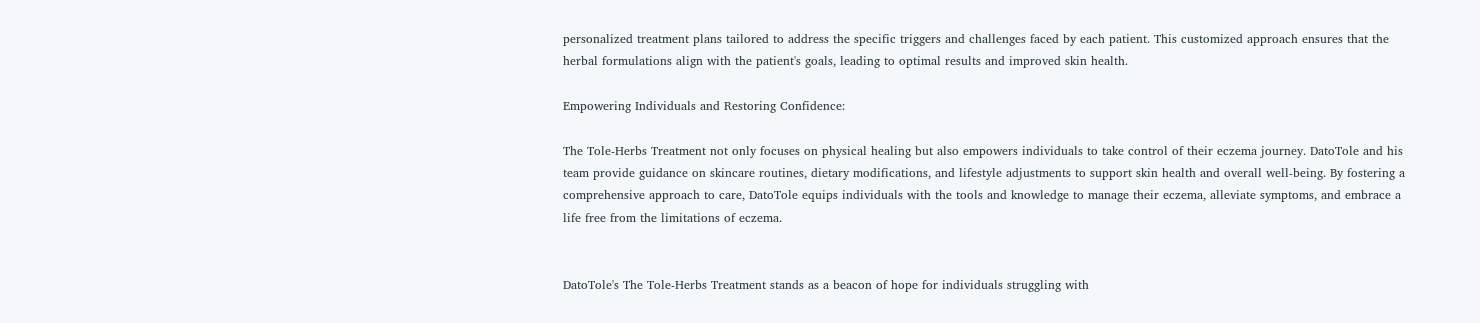personalized treatment plans tailored to address the specific triggers and challenges faced by each patient. This customized approach ensures that the herbal formulations align with the patient's goals, leading to optimal results and improved skin health.

Empowering Individuals and Restoring Confidence:

The Tole-Herbs Treatment not only focuses on physical healing but also empowers individuals to take control of their eczema journey. DatoTole and his team provide guidance on skincare routines, dietary modifications, and lifestyle adjustments to support skin health and overall well-being. By fostering a comprehensive approach to care, DatoTole equips individuals with the tools and knowledge to manage their eczema, alleviate symptoms, and embrace a life free from the limitations of eczema.


DatoTole's The Tole-Herbs Treatment stands as a beacon of hope for individuals struggling with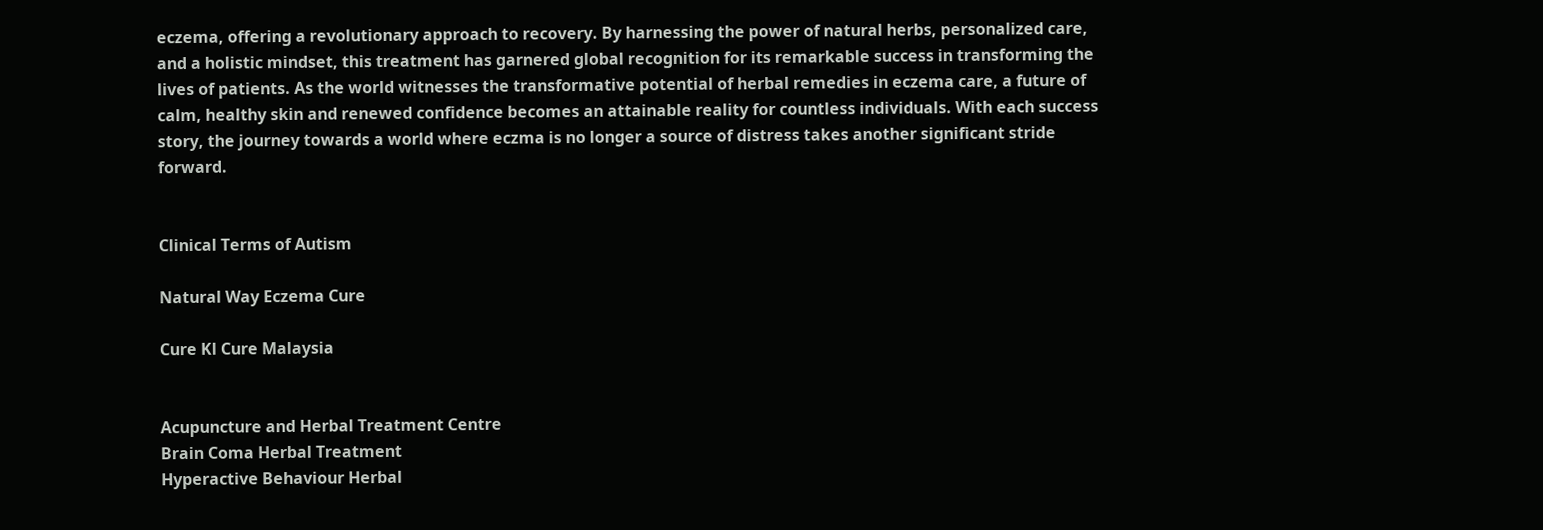eczema, offering a revolutionary approach to recovery. By harnessing the power of natural herbs, personalized care, and a holistic mindset, this treatment has garnered global recognition for its remarkable success in transforming the lives of patients. As the world witnesses the transformative potential of herbal remedies in eczema care, a future of calm, healthy skin and renewed confidence becomes an attainable reality for countless individuals. With each success story, the journey towards a world where eczma is no longer a source of distress takes another significant stride forward.


Clinical Terms of Autism

Natural Way Eczema Cure

Cure Kl Cure Malaysia


Acupuncture and Herbal Treatment Centre
Brain Coma Herbal Treatment
Hyperactive Behaviour Herbal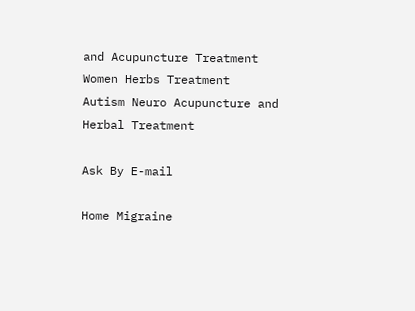and Acupuncture Treatment
Women Herbs Treatment
Autism Neuro Acupuncture and Herbal Treatment

Ask By E-mail

Home Migraine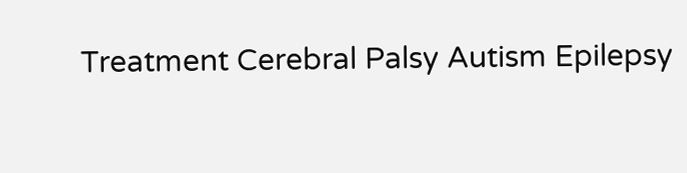Treatment Cerebral Palsy Autism Epilepsy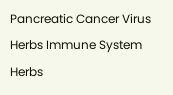Pancreatic Cancer Virus Herbs Immune System Herbs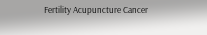Fertility Acupuncture Cancer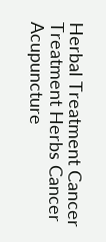Herbal Treatment Cancer Treatment Herbs Cancer Acupuncture